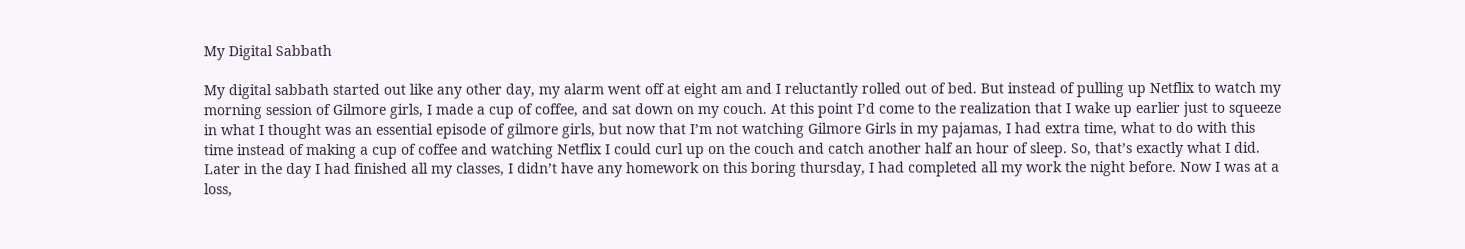My Digital Sabbath

My digital sabbath started out like any other day, my alarm went off at eight am and I reluctantly rolled out of bed. But instead of pulling up Netflix to watch my morning session of Gilmore girls, I made a cup of coffee, and sat down on my couch. At this point I’d come to the realization that I wake up earlier just to squeeze in what I thought was an essential episode of gilmore girls, but now that I’m not watching Gilmore Girls in my pajamas, I had extra time, what to do with this time instead of making a cup of coffee and watching Netflix I could curl up on the couch and catch another half an hour of sleep. So, that’s exactly what I did. Later in the day I had finished all my classes, I didn’t have any homework on this boring thursday, I had completed all my work the night before. Now I was at a loss,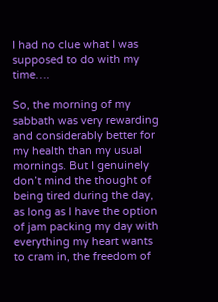I had no clue what I was supposed to do with my time….

So, the morning of my sabbath was very rewarding and considerably better for my health than my usual mornings. But I genuinely don’t mind the thought of being tired during the day, as long as I have the option of jam packing my day with everything my heart wants to cram in, the freedom of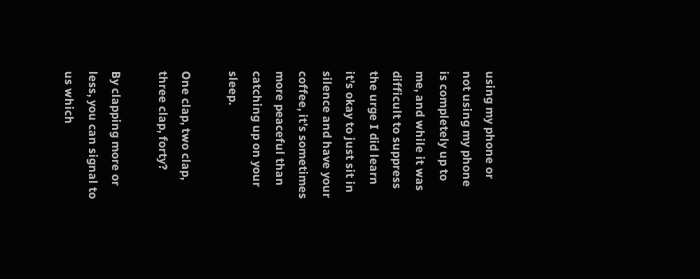using my phone or not using my phone is completely up to me, and while it was difficult to suppress the urge I did learn it’s okay to just sit in silence and have your coffee, it’s sometimes more peaceful than catching up on your sleep.

One clap, two clap, three clap, forty?

By clapping more or less, you can signal to us which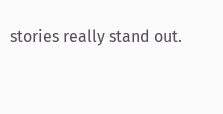stories really stand out.